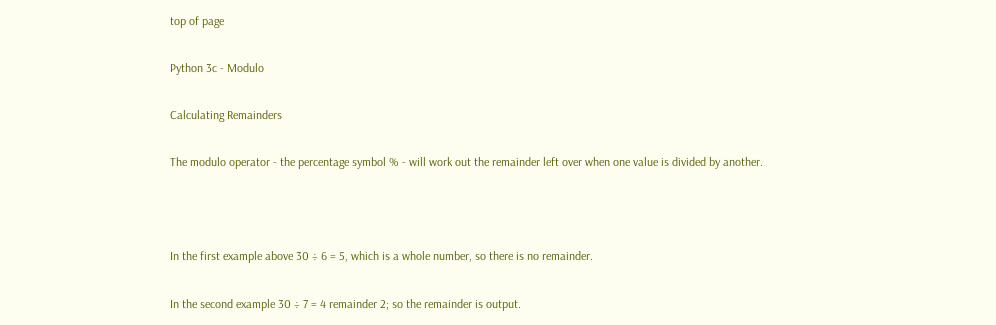top of page

Python 3c - Modulo

Calculating Remainders

The modulo operator - the percentage symbol % - will work out the remainder left over when one value is divided by another.



In the first example above 30 ÷ 6 = 5, which is a whole number, so there is no remainder.

In the second example 30 ÷ 7 = 4 remainder 2; so the remainder is output.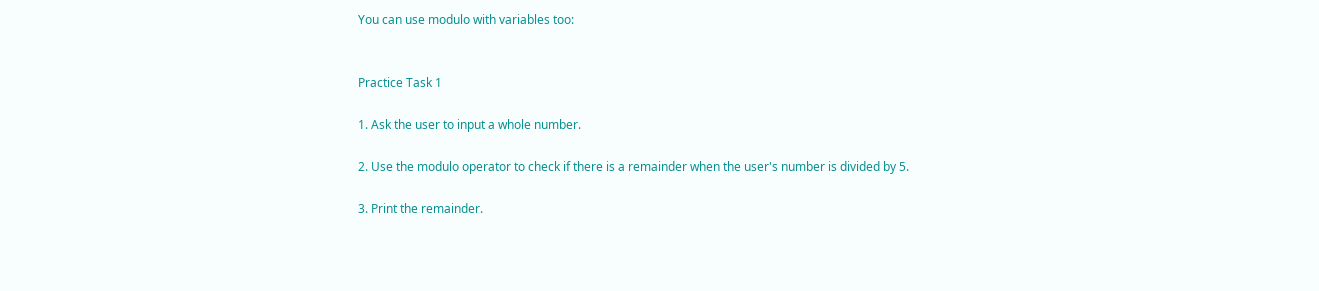You can use modulo with variables too:


Practice Task 1

1. Ask the user to input a whole number.

2. Use the modulo operator to check if there is a remainder when the user's number is divided by 5.

3. Print the remainder.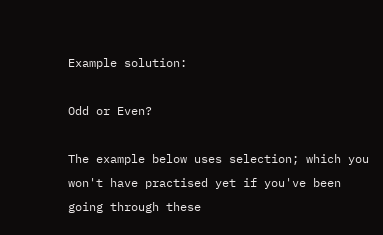Example solution:

Odd or Even?

The example below uses selection; which you won't have practised yet if you've been going through these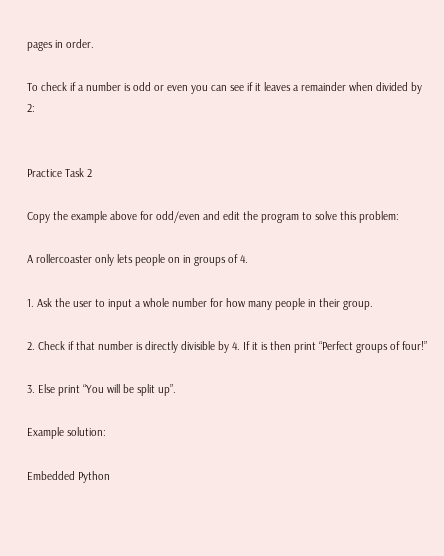pages in order.

To check if a number is odd or even you can see if it leaves a remainder when divided by 2:


Practice Task 2

Copy the example above for odd/even and edit the program to solve this problem:

A rollercoaster only lets people on in groups of 4.

1. Ask the user to input a whole number for how many people in their group.

2. Check if that number is directly divisible by 4. If it is then print “Perfect groups of four!”

3. Else print “You will be split up”.

Example solution:

Embedded Python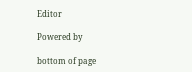Editor

Powered by

bottom of page